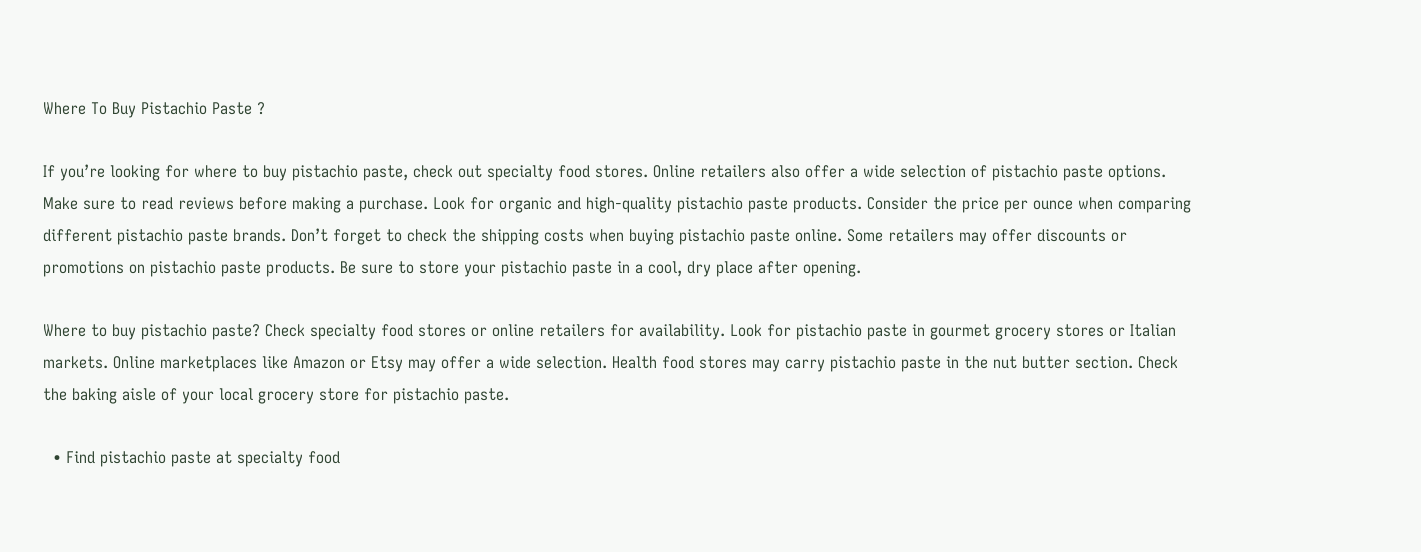Where To Buy Pistachio Paste ?

If you’re looking for where to buy pistachio paste, check out specialty food stores. Online retailers also offer a wide selection of pistachio paste options. Make sure to read reviews before making a purchase. Look for organic and high-quality pistachio paste products. Consider the price per ounce when comparing different pistachio paste brands. Don’t forget to check the shipping costs when buying pistachio paste online. Some retailers may offer discounts or promotions on pistachio paste products. Be sure to store your pistachio paste in a cool, dry place after opening.

Where to buy pistachio paste? Check specialty food stores or online retailers for availability. Look for pistachio paste in gourmet grocery stores or Italian markets. Online marketplaces like Amazon or Etsy may offer a wide selection. Health food stores may carry pistachio paste in the nut butter section. Check the baking aisle of your local grocery store for pistachio paste.

  • Find pistachio paste at specialty food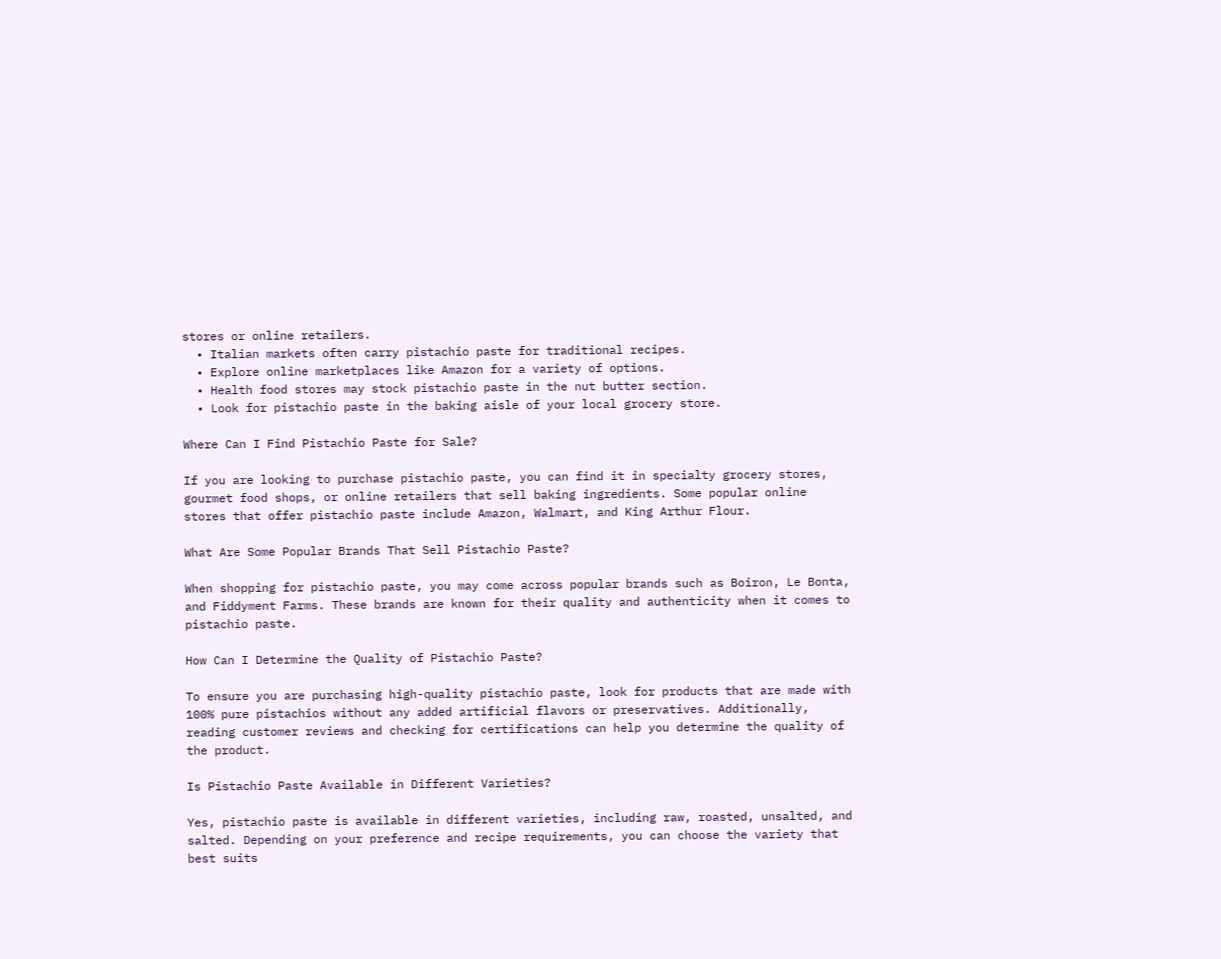stores or online retailers.
  • Italian markets often carry pistachio paste for traditional recipes.
  • Explore online marketplaces like Amazon for a variety of options.
  • Health food stores may stock pistachio paste in the nut butter section.
  • Look for pistachio paste in the baking aisle of your local grocery store.

Where Can I Find Pistachio Paste for Sale?

If you are looking to purchase pistachio paste, you can find it in specialty grocery stores, gourmet food shops, or online retailers that sell baking ingredients. Some popular online stores that offer pistachio paste include Amazon, Walmart, and King Arthur Flour.

What Are Some Popular Brands That Sell Pistachio Paste?

When shopping for pistachio paste, you may come across popular brands such as Boiron, Le Bonta, and Fiddyment Farms. These brands are known for their quality and authenticity when it comes to pistachio paste.

How Can I Determine the Quality of Pistachio Paste?

To ensure you are purchasing high-quality pistachio paste, look for products that are made with 100% pure pistachios without any added artificial flavors or preservatives. Additionally, reading customer reviews and checking for certifications can help you determine the quality of the product.

Is Pistachio Paste Available in Different Varieties?

Yes, pistachio paste is available in different varieties, including raw, roasted, unsalted, and salted. Depending on your preference and recipe requirements, you can choose the variety that best suits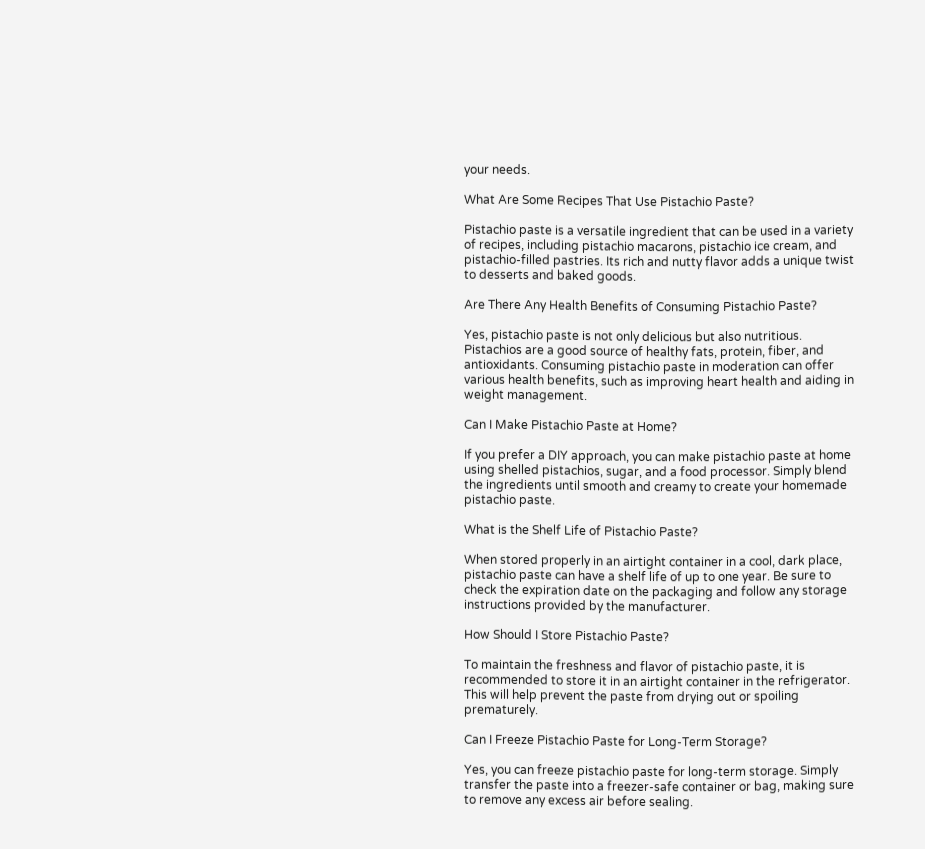your needs.

What Are Some Recipes That Use Pistachio Paste?

Pistachio paste is a versatile ingredient that can be used in a variety of recipes, including pistachio macarons, pistachio ice cream, and pistachio-filled pastries. Its rich and nutty flavor adds a unique twist to desserts and baked goods.

Are There Any Health Benefits of Consuming Pistachio Paste?

Yes, pistachio paste is not only delicious but also nutritious. Pistachios are a good source of healthy fats, protein, fiber, and antioxidants. Consuming pistachio paste in moderation can offer various health benefits, such as improving heart health and aiding in weight management.

Can I Make Pistachio Paste at Home?

If you prefer a DIY approach, you can make pistachio paste at home using shelled pistachios, sugar, and a food processor. Simply blend the ingredients until smooth and creamy to create your homemade pistachio paste.

What is the Shelf Life of Pistachio Paste?

When stored properly in an airtight container in a cool, dark place, pistachio paste can have a shelf life of up to one year. Be sure to check the expiration date on the packaging and follow any storage instructions provided by the manufacturer.

How Should I Store Pistachio Paste?

To maintain the freshness and flavor of pistachio paste, it is recommended to store it in an airtight container in the refrigerator. This will help prevent the paste from drying out or spoiling prematurely.

Can I Freeze Pistachio Paste for Long-Term Storage?

Yes, you can freeze pistachio paste for long-term storage. Simply transfer the paste into a freezer-safe container or bag, making sure to remove any excess air before sealing.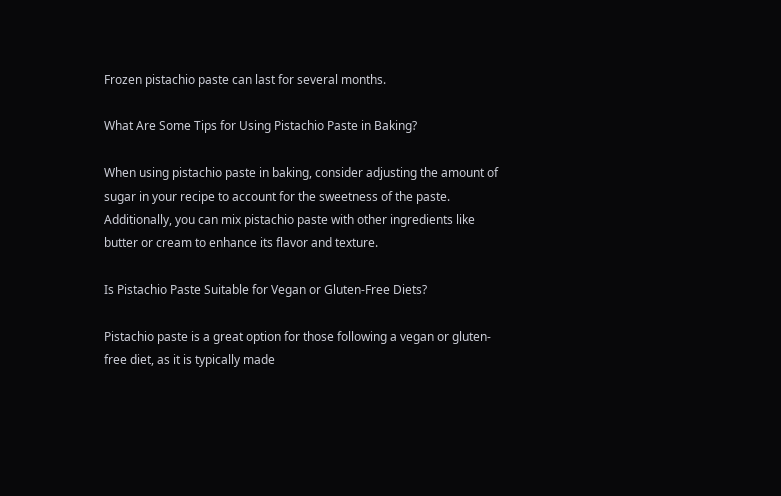Frozen pistachio paste can last for several months.

What Are Some Tips for Using Pistachio Paste in Baking?

When using pistachio paste in baking, consider adjusting the amount of sugar in your recipe to account for the sweetness of the paste. Additionally, you can mix pistachio paste with other ingredients like butter or cream to enhance its flavor and texture.

Is Pistachio Paste Suitable for Vegan or Gluten-Free Diets?

Pistachio paste is a great option for those following a vegan or gluten-free diet, as it is typically made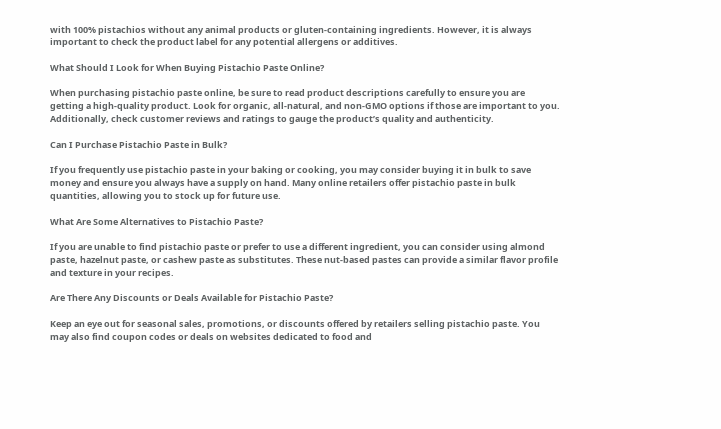with 100% pistachios without any animal products or gluten-containing ingredients. However, it is always important to check the product label for any potential allergens or additives.

What Should I Look for When Buying Pistachio Paste Online?

When purchasing pistachio paste online, be sure to read product descriptions carefully to ensure you are getting a high-quality product. Look for organic, all-natural, and non-GMO options if those are important to you. Additionally, check customer reviews and ratings to gauge the product’s quality and authenticity.

Can I Purchase Pistachio Paste in Bulk?

If you frequently use pistachio paste in your baking or cooking, you may consider buying it in bulk to save money and ensure you always have a supply on hand. Many online retailers offer pistachio paste in bulk quantities, allowing you to stock up for future use.

What Are Some Alternatives to Pistachio Paste?

If you are unable to find pistachio paste or prefer to use a different ingredient, you can consider using almond paste, hazelnut paste, or cashew paste as substitutes. These nut-based pastes can provide a similar flavor profile and texture in your recipes.

Are There Any Discounts or Deals Available for Pistachio Paste?

Keep an eye out for seasonal sales, promotions, or discounts offered by retailers selling pistachio paste. You may also find coupon codes or deals on websites dedicated to food and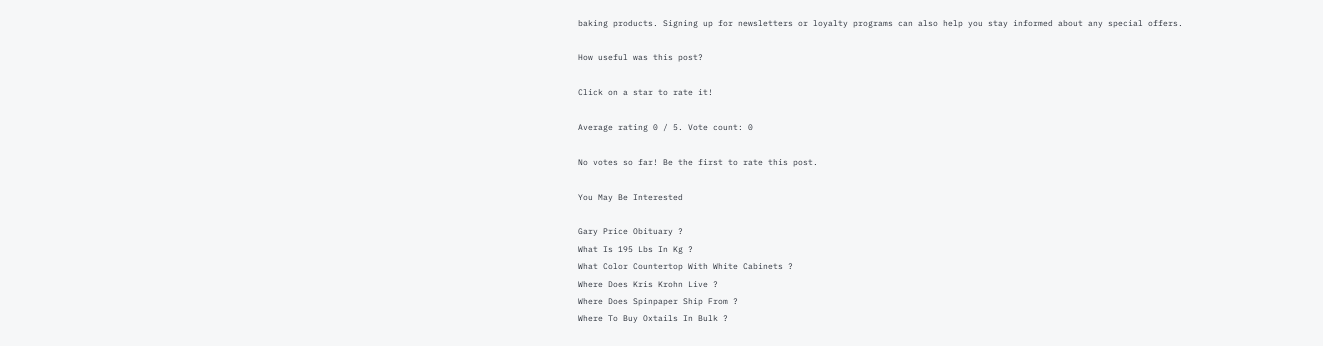baking products. Signing up for newsletters or loyalty programs can also help you stay informed about any special offers.

How useful was this post?

Click on a star to rate it!

Average rating 0 / 5. Vote count: 0

No votes so far! Be the first to rate this post.

You May Be Interested

Gary Price Obituary ?
What Is 195 Lbs In Kg ?
What Color Countertop With White Cabinets ?
Where Does Kris Krohn Live ?
Where Does Spinpaper Ship From ?
Where To Buy Oxtails In Bulk ?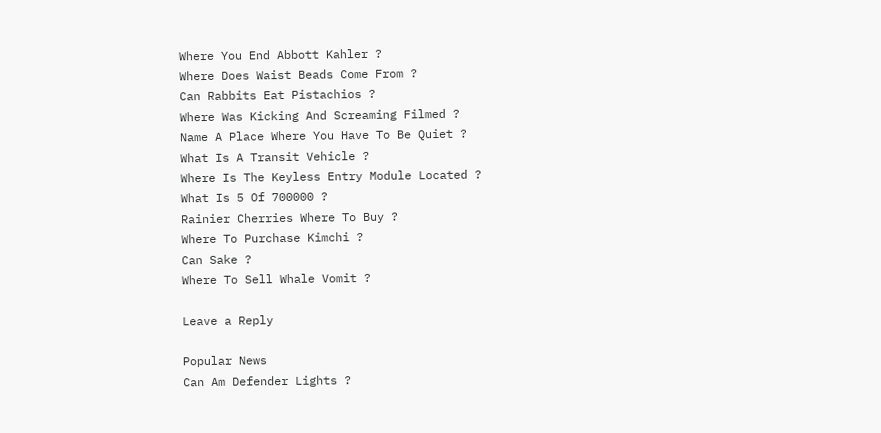Where You End Abbott Kahler ?
Where Does Waist Beads Come From ?
Can Rabbits Eat Pistachios ?
Where Was Kicking And Screaming Filmed ?
Name A Place Where You Have To Be Quiet ?
What Is A Transit Vehicle ?
Where Is The Keyless Entry Module Located ?
What Is 5 Of 700000 ?
Rainier Cherries Where To Buy ?
Where To Purchase Kimchi ?
Can Sake ?
Where To Sell Whale Vomit ?

Leave a Reply

Popular News
Can Am Defender Lights ?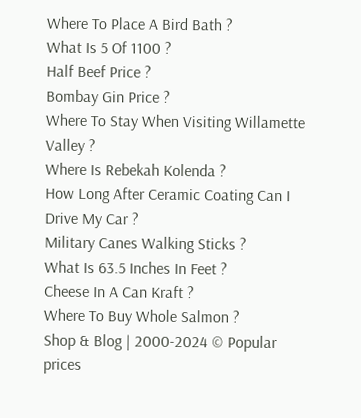Where To Place A Bird Bath ?
What Is 5 Of 1100 ?
Half Beef Price ?
Bombay Gin Price ?
Where To Stay When Visiting Willamette Valley ?
Where Is Rebekah Kolenda ?
How Long After Ceramic Coating Can I Drive My Car ?
Military Canes Walking Sticks ?
What Is 63.5 Inches In Feet ?
Cheese In A Can Kraft ?
Where To Buy Whole Salmon ?
Shop & Blog | 2000-2024 © Popular prices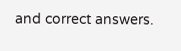and correct answers.